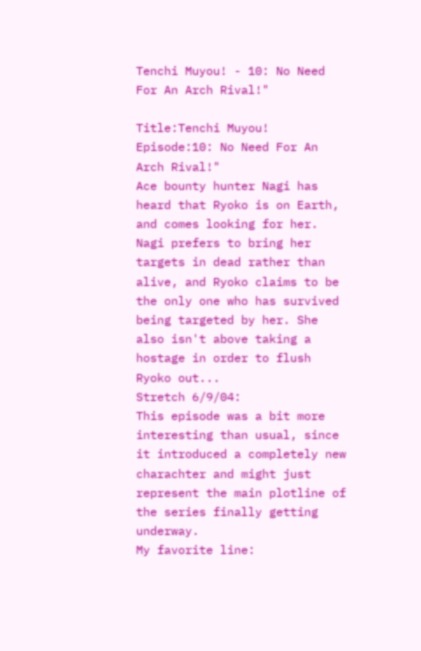Tenchi Muyou! - 10: No Need For An Arch Rival!"

Title:Tenchi Muyou!
Episode:10: No Need For An Arch Rival!"
Ace bounty hunter Nagi has heard that Ryoko is on Earth, and comes looking for her. Nagi prefers to bring her targets in dead rather than alive, and Ryoko claims to be the only one who has survived being targeted by her. She also isn't above taking a hostage in order to flush Ryoko out...
Stretch 6/9/04:
This episode was a bit more interesting than usual, since it introduced a completely new charachter and might just represent the main plotline of the series finally getting underway.
My favorite line: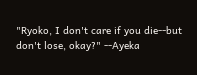"Ryoko, I don't care if you die--but don't lose, okay?" --Ayeka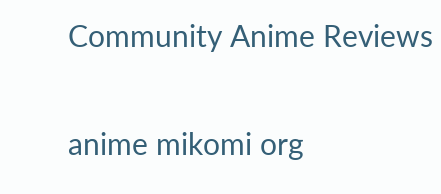Community Anime Reviews

anime mikomi org